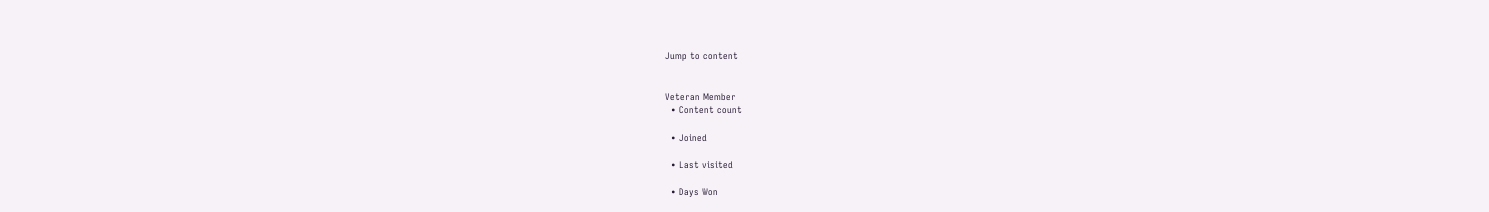Jump to content


Veteran Member
  • Content count

  • Joined

  • Last visited

  • Days Won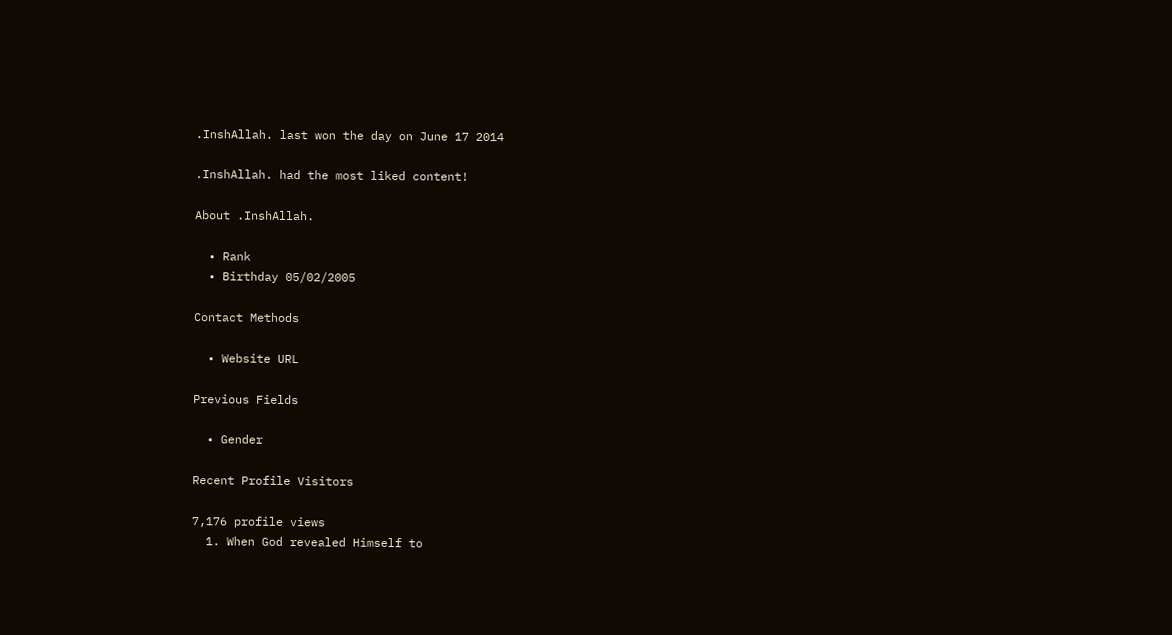.InshAllah. last won the day on June 17 2014

.InshAllah. had the most liked content!

About .InshAllah.

  • Rank
  • Birthday 05/02/2005

Contact Methods

  • Website URL

Previous Fields

  • Gender

Recent Profile Visitors

7,176 profile views
  1. When God revealed Himself to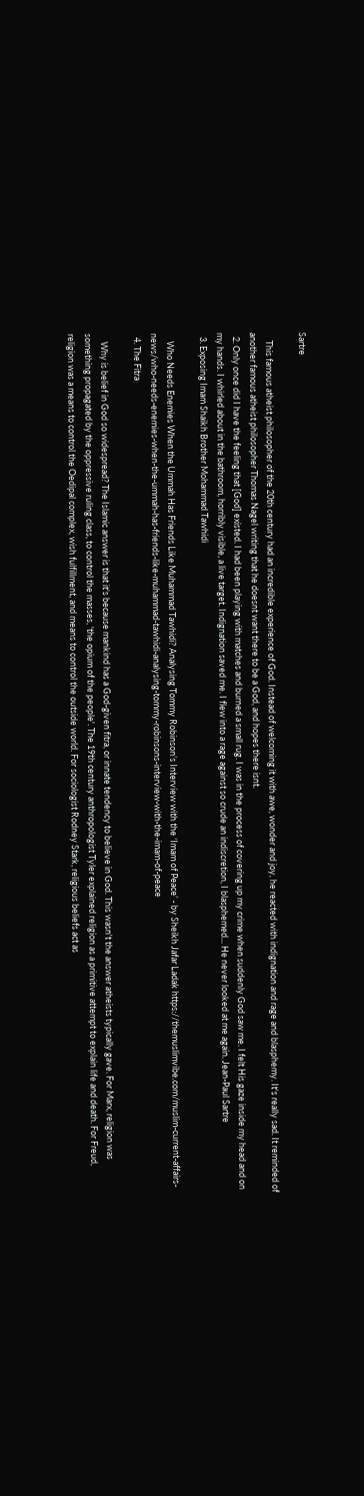Sartre

    This famous atheist philosopher of the 20th century had an incredible experience of God. Instead of welcoming it with awe, wonder and joy, he reacted with indignation and rage and blasphemy. It's really sad. It reminded of another famous atheist philosopher Thomas Nagel writing that he doesnt want there to be a God, and hopes there isnt.
  2. Only once did I have the feeling that [God] existed. I had been playing with matches and burned a small rug. I was in the process of covering up my crime when suddenly God saw me. I felt His gaze inside my head and on my hands. I whirled about in the bathroom, horribly visible, a live target. Indignation saved me. I flew into a rage against so crude an indiscretion, I blasphemed... He never looked at me again. Jean-Paul Sartre
  3. Exposing Imam Shaikh Brother Mohammad Tawhidi

    Who Needs Enemies When the Ummah Has Friends Like Muhammad Tawhidi? Analysing Tommy Robinson’s Interview with the ‘Imam of Peace’ - by Sheikh Jafar Ladak https://themuslimvibe.com/muslim-current-affairs-news/who-needs-enemies-when-the-ummah-has-friends-like-muhammad-tawhidi-analysing-tommy-robinsons-interview-with-the-imam-of-peace
  4. The Fitra

    Why is belief in God so widespread? The Islamic answer is that it's because mankind has a God-given fitra, or innate tendency to believe in God. This wasn't the answer atheists typically gave. For Marx, religion was something propagated by the oppressive ruling class, to control the masses, 'the opium of the people'. The 19th century anthropologist Tyler explained religion as a primitive attempt to explain life and death. For Freud, religion was a means to control the Oedipal complex, wish fulfillment, and means to control the outside world. For sociologist Rodney Stark, religious beliefs act as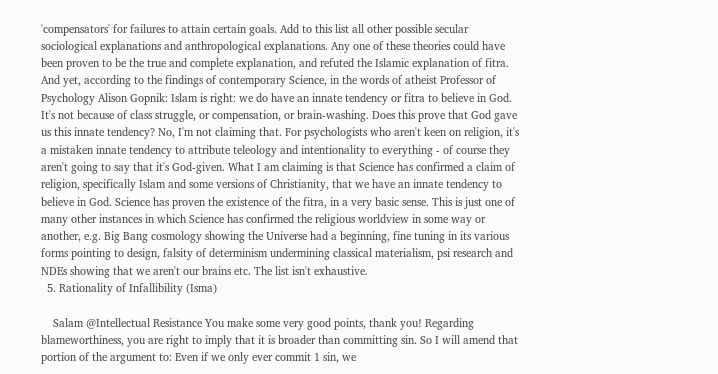'compensators' for failures to attain certain goals. Add to this list all other possible secular sociological explanations and anthropological explanations. Any one of these theories could have been proven to be the true and complete explanation, and refuted the Islamic explanation of fitra. And yet, according to the findings of contemporary Science, in the words of atheist Professor of Psychology Alison Gopnik: Islam is right: we do have an innate tendency or fitra to believe in God. It's not because of class struggle, or compensation, or brain-washing. Does this prove that God gave us this innate tendency? No, I'm not claiming that. For psychologists who aren't keen on religion, it's a mistaken innate tendency to attribute teleology and intentionality to everything - of course they aren't going to say that it's God-given. What I am claiming is that Science has confirmed a claim of religion, specifically Islam and some versions of Christianity, that we have an innate tendency to believe in God. Science has proven the existence of the fitra, in a very basic sense. This is just one of many other instances in which Science has confirmed the religious worldview in some way or another, e.g. Big Bang cosmology showing the Universe had a beginning, fine tuning in its various forms pointing to design, falsity of determinism undermining classical materialism, psi research and NDEs showing that we aren't our brains etc. The list isn't exhaustive.
  5. Rationality of Infallibility (Isma)

    Salam @Intellectual Resistance You make some very good points, thank you! Regarding blameworthiness, you are right to imply that it is broader than committing sin. So I will amend that portion of the argument to: Even if we only ever commit 1 sin, we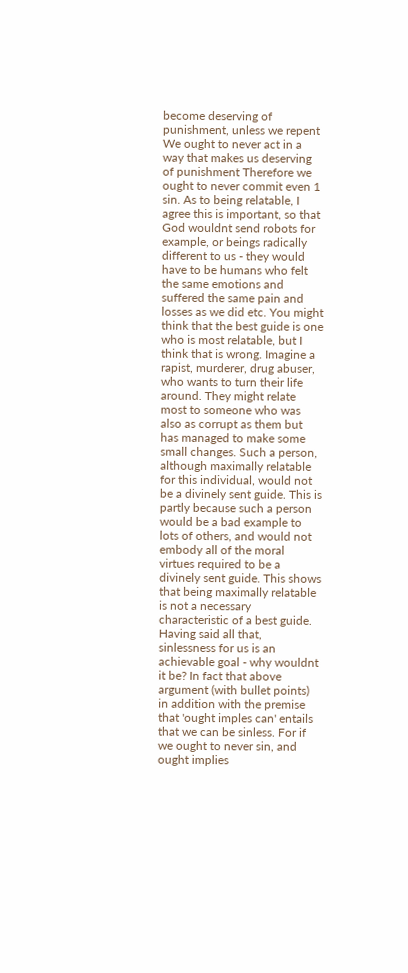become deserving of punishment, unless we repent We ought to never act in a way that makes us deserving of punishment Therefore we ought to never commit even 1 sin. As to being relatable, I agree this is important, so that God wouldnt send robots for example, or beings radically different to us - they would have to be humans who felt the same emotions and suffered the same pain and losses as we did etc. You might think that the best guide is one who is most relatable, but I think that is wrong. Imagine a rapist, murderer, drug abuser, who wants to turn their life around. They might relate most to someone who was also as corrupt as them but has managed to make some small changes. Such a person, although maximally relatable for this individual, would not be a divinely sent guide. This is partly because such a person would be a bad example to lots of others, and would not embody all of the moral virtues required to be a divinely sent guide. This shows that being maximally relatable is not a necessary characteristic of a best guide. Having said all that, sinlessness for us is an achievable goal - why wouldnt it be? In fact that above argument (with bullet points) in addition with the premise that 'ought imples can' entails that we can be sinless. For if we ought to never sin, and ought implies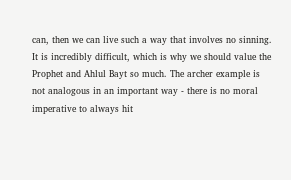can, then we can live such a way that involves no sinning. It is incredibly difficult, which is why we should value the Prophet and Ahlul Bayt so much. The archer example is not analogous in an important way - there is no moral imperative to always hit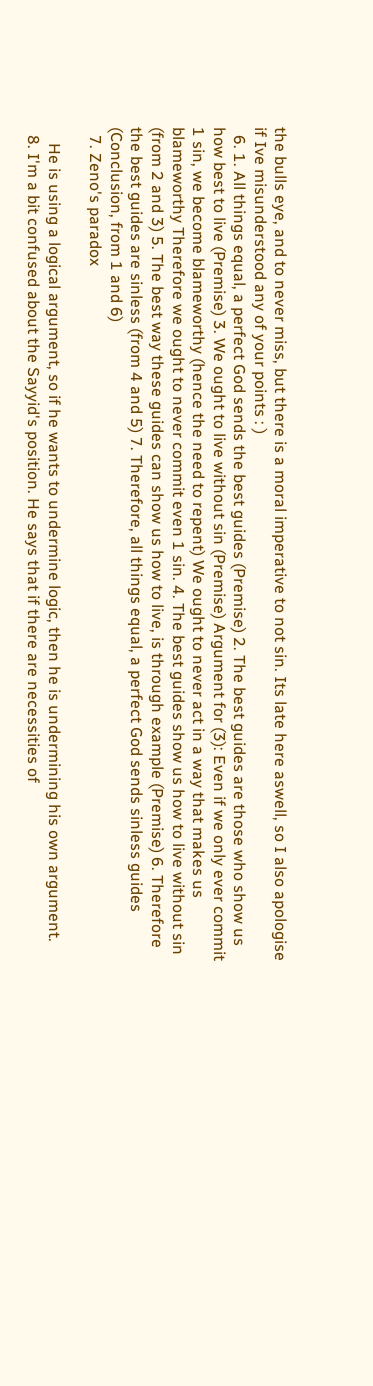the bulls eye, and to never miss, but there is a moral imperative to not sin. Its late here aswell, so I also apologise if Ive misunderstood any of your points : )
  6. 1. All things equal, a perfect God sends the best guides (Premise) 2. The best guides are those who show us how best to live (Premise) 3. We ought to live without sin (Premise) Argument for (3): Even if we only ever commit 1 sin, we become blameworthy (hence the need to repent) We ought to never act in a way that makes us blameworthy Therefore we ought to never commit even 1 sin. 4. The best guides show us how to live without sin (from 2 and 3) 5. The best way these guides can show us how to live, is through example (Premise) 6. Therefore the best guides are sinless (from 4 and 5) 7. Therefore, all things equal, a perfect God sends sinless guides (Conclusion, from 1 and 6)
  7. Zeno's paradox

    He is using a logical argument, so if he wants to undermine logic, then he is undermining his own argument.
  8. I'm a bit confused about the Sayyid's position. He says that if there are necessities of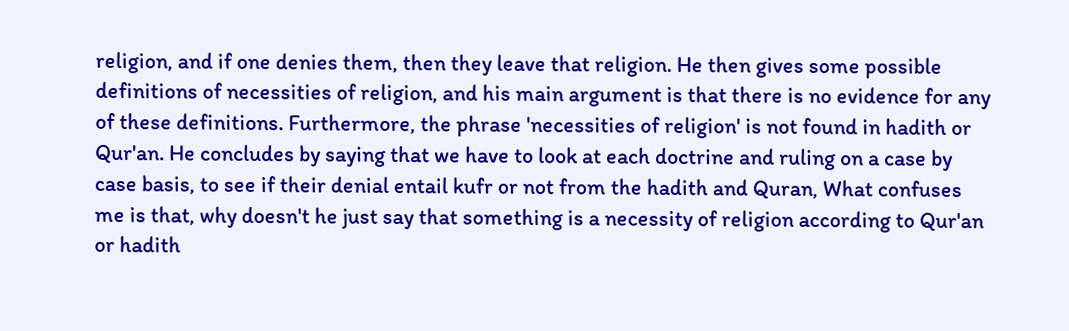religion, and if one denies them, then they leave that religion. He then gives some possible definitions of necessities of religion, and his main argument is that there is no evidence for any of these definitions. Furthermore, the phrase 'necessities of religion' is not found in hadith or Qur'an. He concludes by saying that we have to look at each doctrine and ruling on a case by case basis, to see if their denial entail kufr or not from the hadith and Quran, What confuses me is that, why doesn't he just say that something is a necessity of religion according to Qur'an or hadith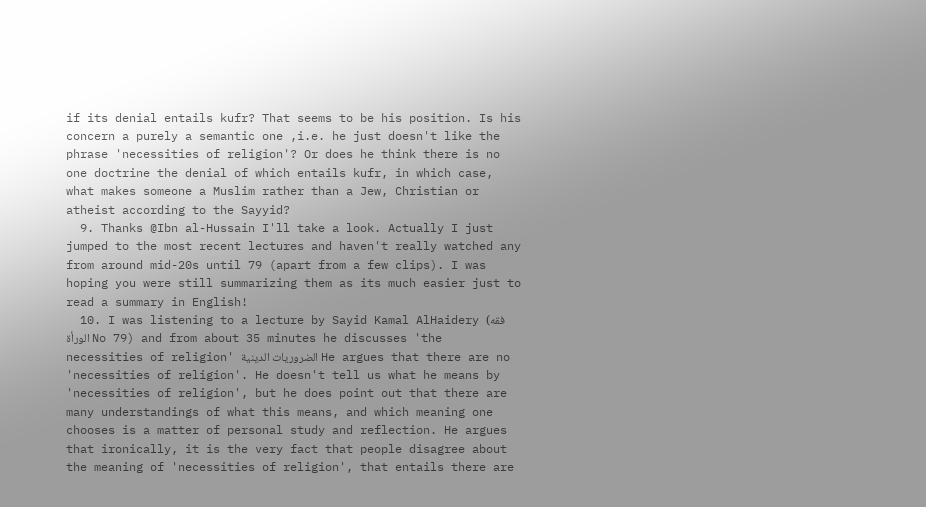if its denial entails kufr? That seems to be his position. Is his concern a purely a semantic one ,i.e. he just doesn't like the phrase 'necessities of religion'? Or does he think there is no one doctrine the denial of which entails kufr, in which case, what makes someone a Muslim rather than a Jew, Christian or atheist according to the Sayyid?
  9. Thanks @Ibn al-Hussain I'll take a look. Actually I just jumped to the most recent lectures and haven't really watched any from around mid-20s until 79 (apart from a few clips). I was hoping you were still summarizing them as its much easier just to read a summary in English!
  10. I was listening to a lecture by Sayid Kamal AlHaidery (فقه الورأة No 79) and from about 35 minutes he discusses 'the necessities of religion' الضروريات الدينية He argues that there are no 'necessities of religion'. He doesn't tell us what he means by 'necessities of religion', but he does point out that there are many understandings of what this means, and which meaning one chooses is a matter of personal study and reflection. He argues that ironically, it is the very fact that people disagree about the meaning of 'necessities of religion', that entails there are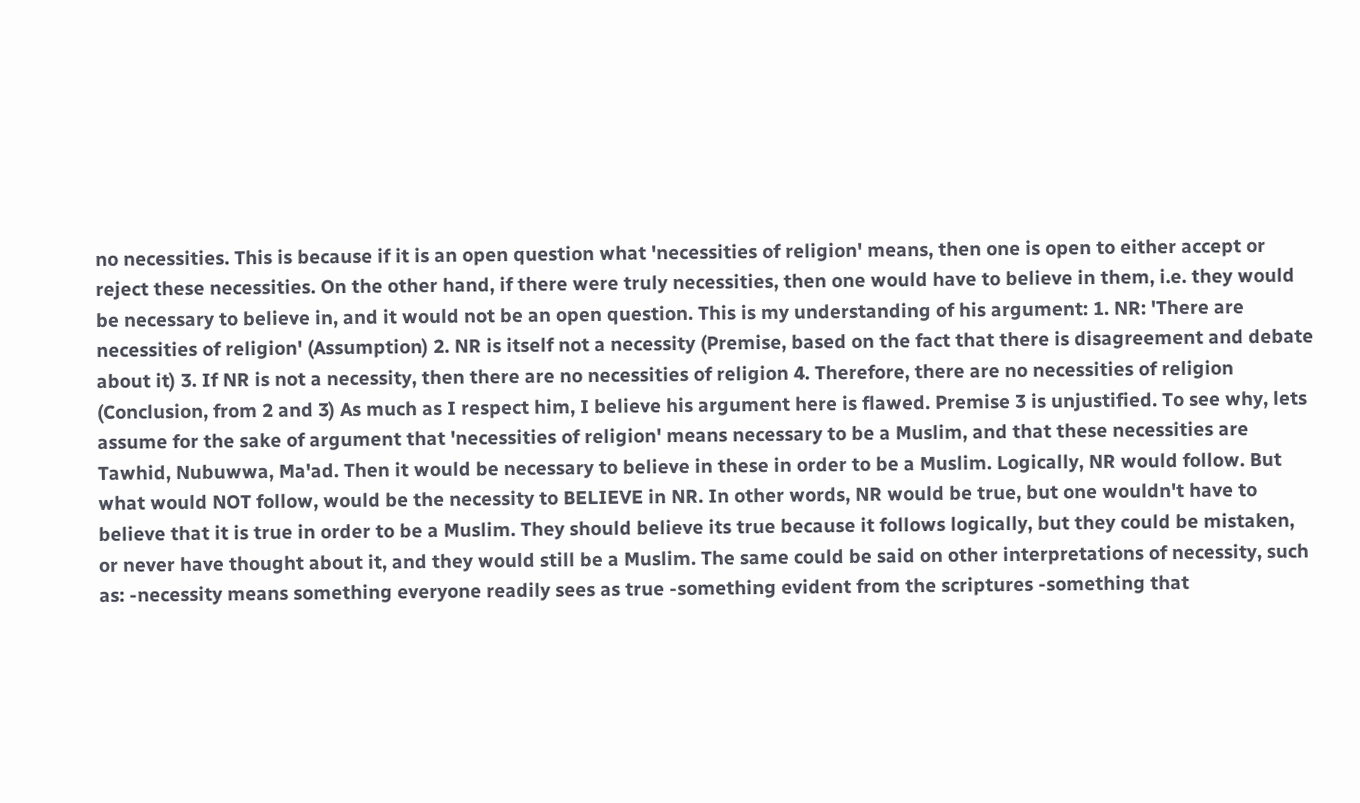no necessities. This is because if it is an open question what 'necessities of religion' means, then one is open to either accept or reject these necessities. On the other hand, if there were truly necessities, then one would have to believe in them, i.e. they would be necessary to believe in, and it would not be an open question. This is my understanding of his argument: 1. NR: 'There are necessities of religion' (Assumption) 2. NR is itself not a necessity (Premise, based on the fact that there is disagreement and debate about it) 3. If NR is not a necessity, then there are no necessities of religion 4. Therefore, there are no necessities of religion (Conclusion, from 2 and 3) As much as I respect him, I believe his argument here is flawed. Premise 3 is unjustified. To see why, lets assume for the sake of argument that 'necessities of religion' means necessary to be a Muslim, and that these necessities are Tawhid, Nubuwwa, Ma'ad. Then it would be necessary to believe in these in order to be a Muslim. Logically, NR would follow. But what would NOT follow, would be the necessity to BELIEVE in NR. In other words, NR would be true, but one wouldn't have to believe that it is true in order to be a Muslim. They should believe its true because it follows logically, but they could be mistaken, or never have thought about it, and they would still be a Muslim. The same could be said on other interpretations of necessity, such as: -necessity means something everyone readily sees as true -something evident from the scriptures -something that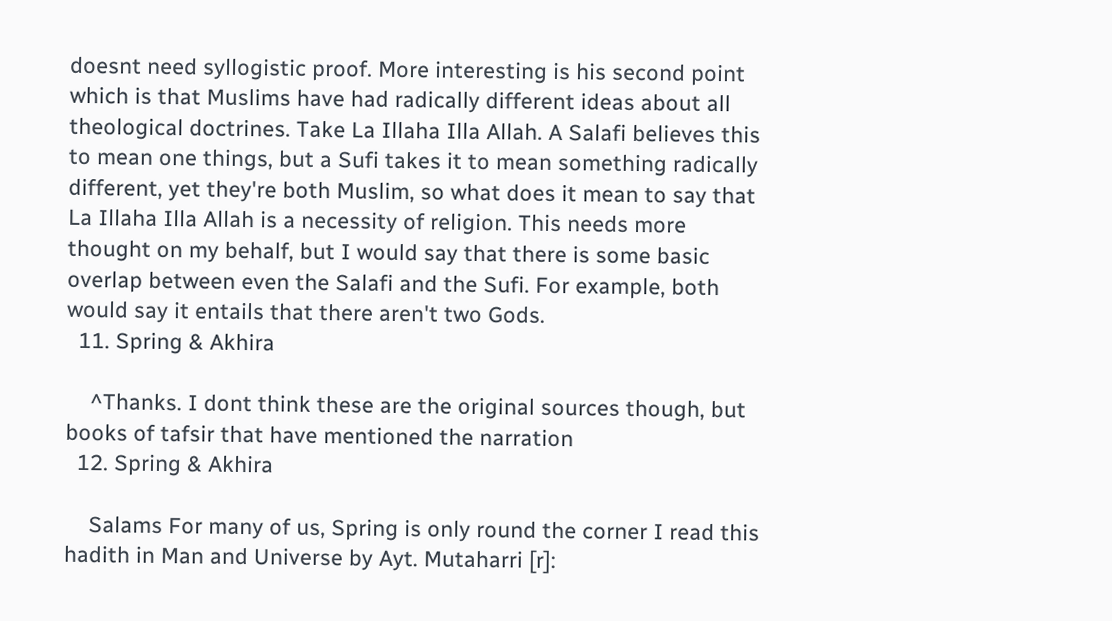doesnt need syllogistic proof. More interesting is his second point which is that Muslims have had radically different ideas about all theological doctrines. Take La Illaha Illa Allah. A Salafi believes this to mean one things, but a Sufi takes it to mean something radically different, yet they're both Muslim, so what does it mean to say that La Illaha Illa Allah is a necessity of religion. This needs more thought on my behalf, but I would say that there is some basic overlap between even the Salafi and the Sufi. For example, both would say it entails that there aren't two Gods.
  11. Spring & Akhira

    ^Thanks. I dont think these are the original sources though, but books of tafsir that have mentioned the narration
  12. Spring & Akhira

    Salams For many of us, Spring is only round the corner I read this hadith in Man and Universe by Ayt. Mutaharri [r]: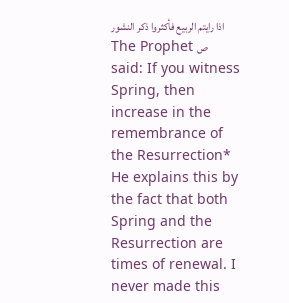اذا رايتم الربيع فأكثروا ذكر النشور The Prophet ص said: If you witness Spring, then increase in the remembrance of the Resurrection* He explains this by the fact that both Spring and the Resurrection are times of renewal. I never made this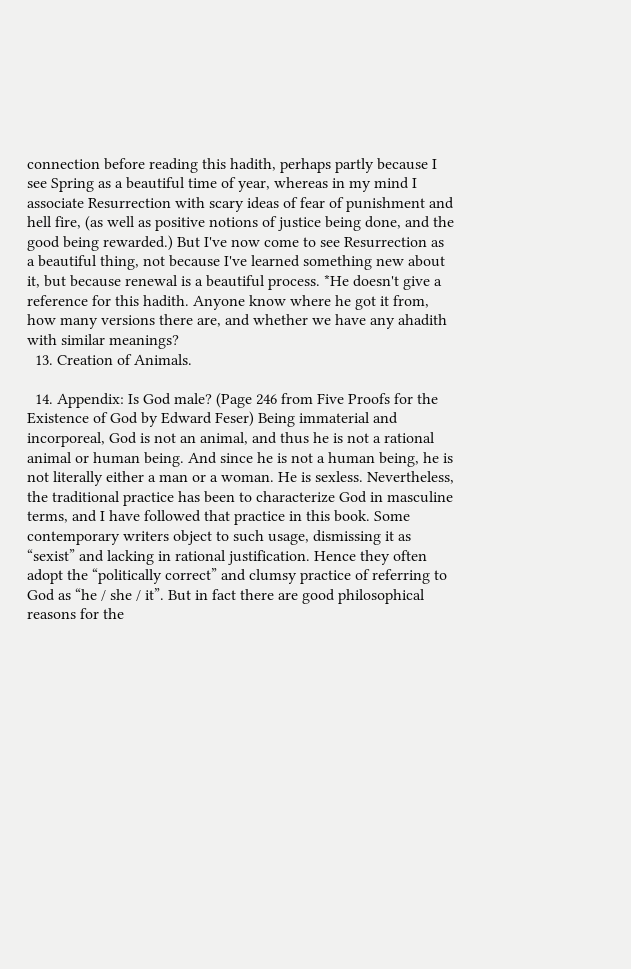connection before reading this hadith, perhaps partly because I see Spring as a beautiful time of year, whereas in my mind I associate Resurrection with scary ideas of fear of punishment and hell fire, (as well as positive notions of justice being done, and the good being rewarded.) But I've now come to see Resurrection as a beautiful thing, not because I've learned something new about it, but because renewal is a beautiful process. *He doesn't give a reference for this hadith. Anyone know where he got it from, how many versions there are, and whether we have any ahadith with similar meanings?
  13. Creation of Animals.

  14. Appendix: Is God male? (Page 246 from Five Proofs for the Existence of God by Edward Feser) Being immaterial and incorporeal, God is not an animal, and thus he is not a rational animal or human being. And since he is not a human being, he is not literally either a man or a woman. He is sexless. Nevertheless, the traditional practice has been to characterize God in masculine terms, and I have followed that practice in this book. Some contemporary writers object to such usage, dismissing it as “sexist” and lacking in rational justification. Hence they often adopt the “politically correct” and clumsy practice of referring to God as “he / she / it”. But in fact there are good philosophical reasons for the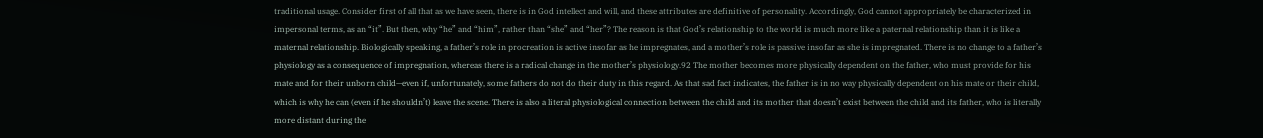traditional usage. Consider first of all that as we have seen, there is in God intellect and will, and these attributes are definitive of personality. Accordingly, God cannot appropriately be characterized in impersonal terms, as an “it”. But then, why “he” and “him”, rather than “she” and “her”? The reason is that God’s relationship to the world is much more like a paternal relationship than it is like a maternal relationship. Biologically speaking, a father’s role in procreation is active insofar as he impregnates, and a mother’s role is passive insofar as she is impregnated. There is no change to a father’s physiology as a consequence of impregnation, whereas there is a radical change in the mother’s physiology.92 The mother becomes more physically dependent on the father, who must provide for his mate and for their unborn child—even if, unfortunately, some fathers do not do their duty in this regard. As that sad fact indicates, the father is in no way physically dependent on his mate or their child, which is why he can (even if he shouldn’t) leave the scene. There is also a literal physiological connection between the child and its mother that doesn’t exist between the child and its father, who is literally more distant during the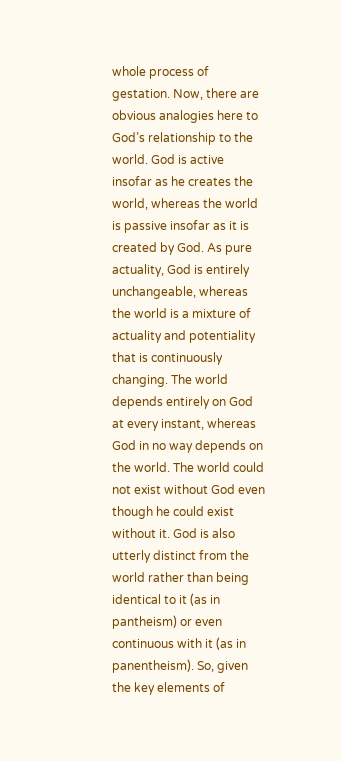whole process of gestation. Now, there are obvious analogies here to God’s relationship to the world. God is active insofar as he creates the world, whereas the world is passive insofar as it is created by God. As pure actuality, God is entirely unchangeable, whereas the world is a mixture of actuality and potentiality that is continuously changing. The world depends entirely on God at every instant, whereas God in no way depends on the world. The world could not exist without God even though he could exist without it. God is also utterly distinct from the world rather than being identical to it (as in pantheism) or even continuous with it (as in panentheism). So, given the key elements of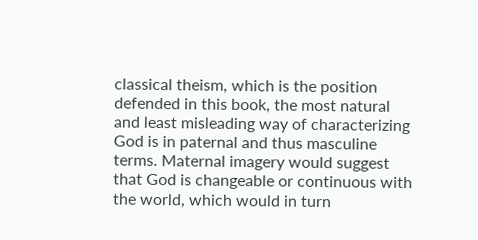classical theism, which is the position defended in this book, the most natural and least misleading way of characterizing God is in paternal and thus masculine terms. Maternal imagery would suggest that God is changeable or continuous with the world, which would in turn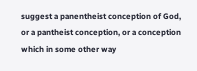suggest a panentheist conception of God, or a pantheist conception, or a conception which in some other way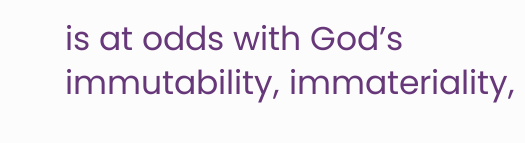is at odds with God’s immutability, immateriality,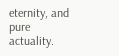eternity, and pure actuality.